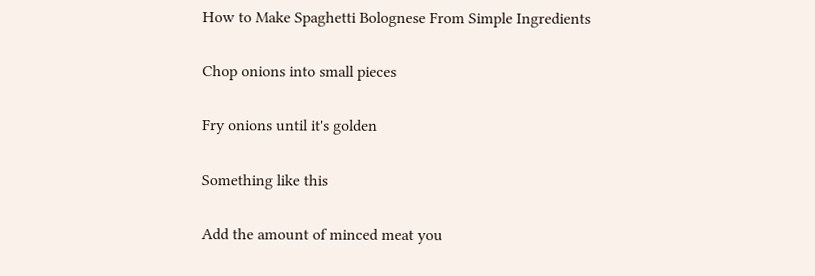How to Make Spaghetti Bolognese From Simple Ingredients

Chop onions into small pieces

Fry onions until it's golden

Something like this

Add the amount of minced meat you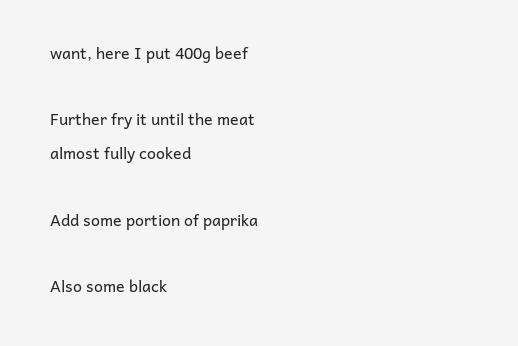want, here I put 400g beef

Further fry it until the meat almost fully cooked

Add some portion of paprika

Also some black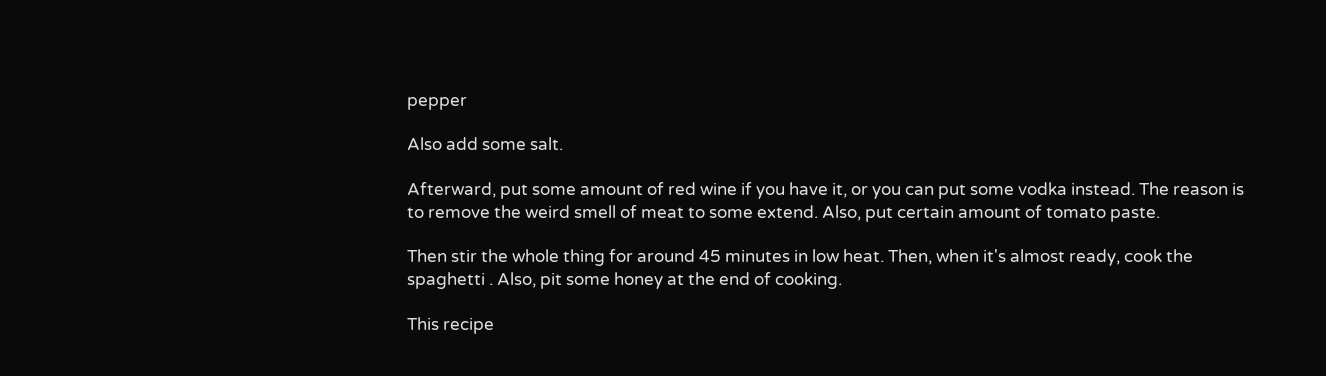pepper

Also add some salt.

Afterward, put some amount of red wine if you have it, or you can put some vodka instead. The reason is to remove the weird smell of meat to some extend. Also, put certain amount of tomato paste.

Then stir the whole thing for around 45 minutes in low heat. Then, when it's almost ready, cook the spaghetti . Also, pit some honey at the end of cooking.

This recipe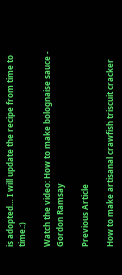is adopted… I will update the recipe from time to time.:)

Watch the video: How to make bolognaise sauce - Gordon Ramsay

Previous Article

How to make artisanal crawfish triscuit cracker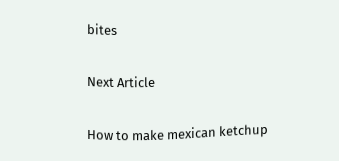bites

Next Article

How to make mexican ketchup